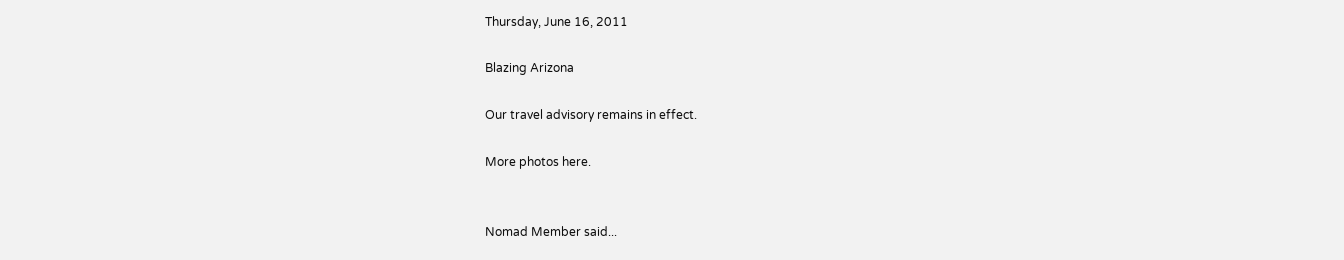Thursday, June 16, 2011

Blazing Arizona

Our travel advisory remains in effect.

More photos here.


Nomad Member said...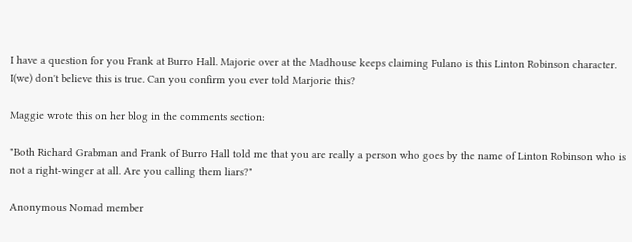I have a question for you Frank at Burro Hall. Majorie over at the Madhouse keeps claiming Fulano is this Linton Robinson character. I(we) don't believe this is true. Can you confirm you ever told Marjorie this?

Maggie wrote this on her blog in the comments section:

"Both Richard Grabman and Frank of Burro Hall told me that you are really a person who goes by the name of Linton Robinson who is not a right-winger at all. Are you calling them liars?"

Anonymous Nomad member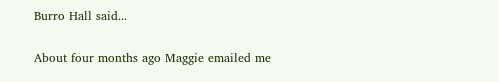Burro Hall said...

About four months ago Maggie emailed me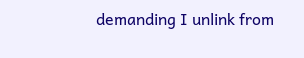demanding I unlink from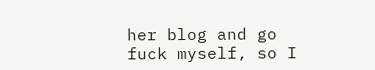her blog and go fuck myself, so I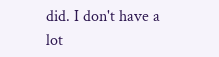did. I don't have a lot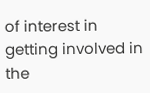of interest in getting involved in the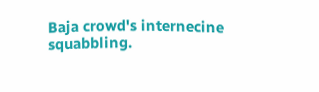Baja crowd's internecine squabbling.